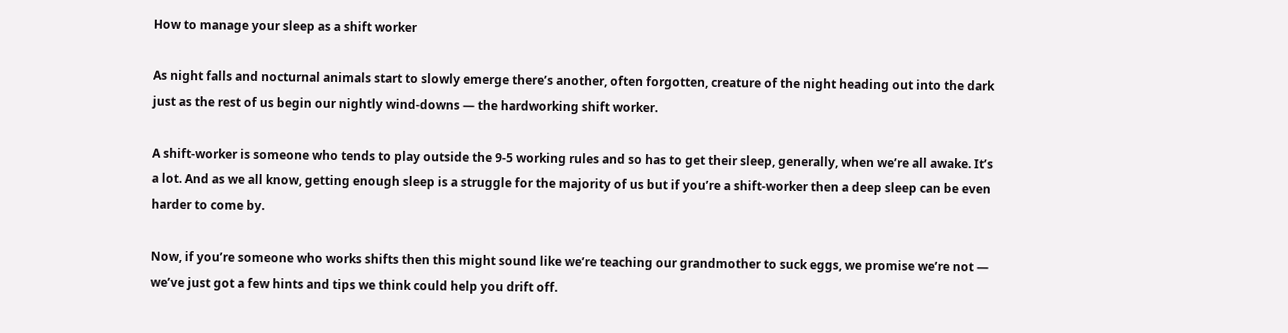How to manage your sleep as a shift worker

As night falls and nocturnal animals start to slowly emerge there’s another, often forgotten, creature of the night heading out into the dark just as the rest of us begin our nightly wind-downs — the hardworking shift worker.

A shift-worker is someone who tends to play outside the 9-5 working rules and so has to get their sleep, generally, when we’re all awake. It’s a lot. And as we all know, getting enough sleep is a struggle for the majority of us but if you’re a shift-worker then a deep sleep can be even harder to come by.

Now, if you’re someone who works shifts then this might sound like we’re teaching our grandmother to suck eggs, we promise we’re not — we’ve just got a few hints and tips we think could help you drift off.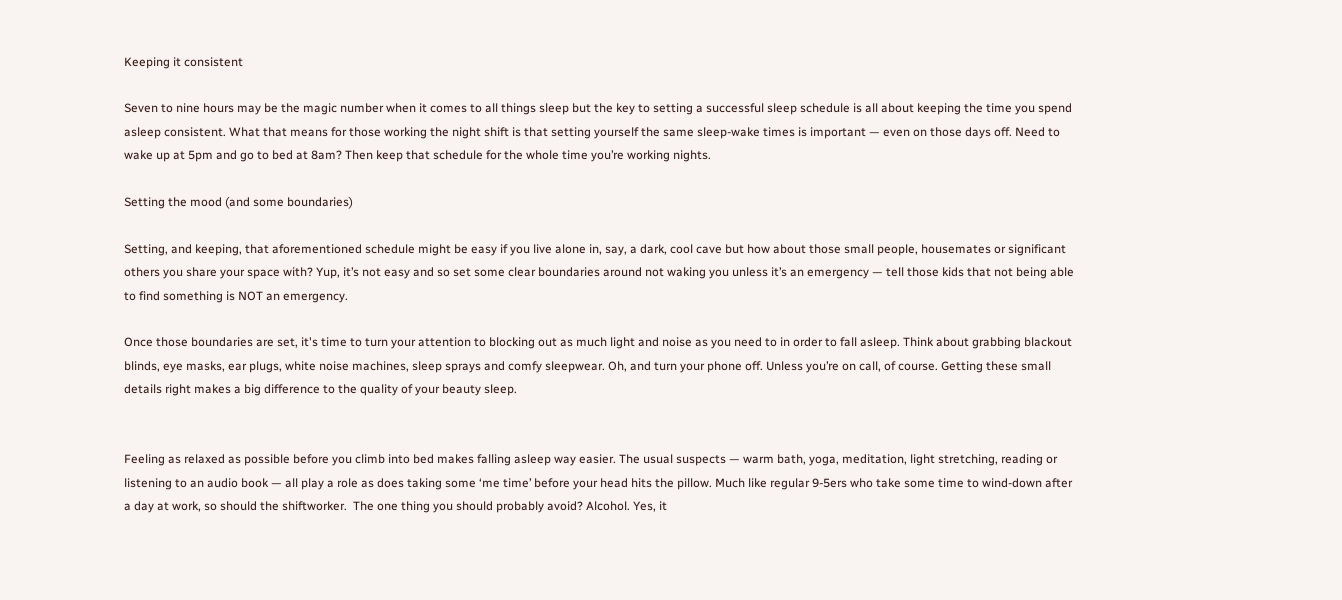Keeping it consistent

Seven to nine hours may be the magic number when it comes to all things sleep but the key to setting a successful sleep schedule is all about keeping the time you spend asleep consistent. What that means for those working the night shift is that setting yourself the same sleep-wake times is important — even on those days off. Need to wake up at 5pm and go to bed at 8am? Then keep that schedule for the whole time you’re working nights.

Setting the mood (and some boundaries)

Setting, and keeping, that aforementioned schedule might be easy if you live alone in, say, a dark, cool cave but how about those small people, housemates or significant others you share your space with? Yup, it’s not easy and so set some clear boundaries around not waking you unless it’s an emergency — tell those kids that not being able to find something is NOT an emergency.

Once those boundaries are set, it's time to turn your attention to blocking out as much light and noise as you need to in order to fall asleep. Think about grabbing blackout blinds, eye masks, ear plugs, white noise machines, sleep sprays and comfy sleepwear. Oh, and turn your phone off. Unless you’re on call, of course. Getting these small details right makes a big difference to the quality of your beauty sleep.


Feeling as relaxed as possible before you climb into bed makes falling asleep way easier. The usual suspects — warm bath, yoga, meditation, light stretching, reading or listening to an audio book — all play a role as does taking some ‘me time’ before your head hits the pillow. Much like regular 9-5ers who take some time to wind-down after a day at work, so should the shiftworker.  The one thing you should probably avoid? Alcohol. Yes, it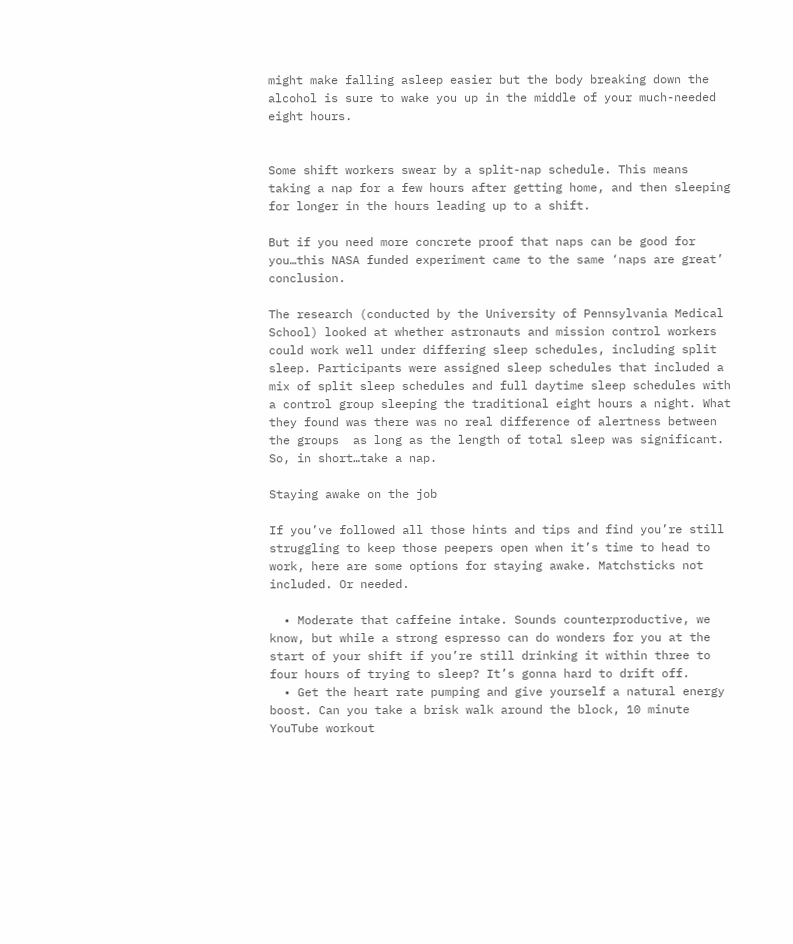might make falling asleep easier but the body breaking down the alcohol is sure to wake you up in the middle of your much-needed eight hours.


Some shift workers swear by a split-nap schedule. This means taking a nap for a few hours after getting home, and then sleeping for longer in the hours leading up to a shift.

But if you need more concrete proof that naps can be good for you…this NASA funded experiment came to the same ‘naps are great’ conclusion.

The research (conducted by the University of Pennsylvania Medical School) looked at whether astronauts and mission control workers could work well under differing sleep schedules, including split sleep. Participants were assigned sleep schedules that included a mix of split sleep schedules and full daytime sleep schedules with a control group sleeping the traditional eight hours a night. What they found was there was no real difference of alertness between the groups  as long as the length of total sleep was significant. So, in short…take a nap.

Staying awake on the job

If you’ve followed all those hints and tips and find you’re still struggling to keep those peepers open when it’s time to head to work, here are some options for staying awake. Matchsticks not included. Or needed.

  • Moderate that caffeine intake. Sounds counterproductive, we know, but while a strong espresso can do wonders for you at the start of your shift if you’re still drinking it within three to four hours of trying to sleep? It’s gonna hard to drift off.
  • Get the heart rate pumping and give yourself a natural energy boost. Can you take a brisk walk around the block, 10 minute YouTube workout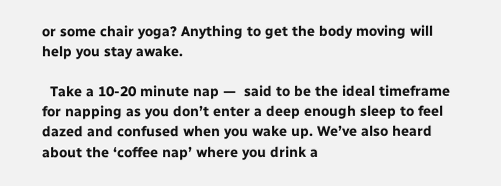or some chair yoga? Anything to get the body moving will help you stay awake.

  Take a 10-20 minute nap —  said to be the ideal timeframe for napping as you don’t enter a deep enough sleep to feel dazed and confused when you wake up. We’ve also heard about the ‘coffee nap’ where you drink a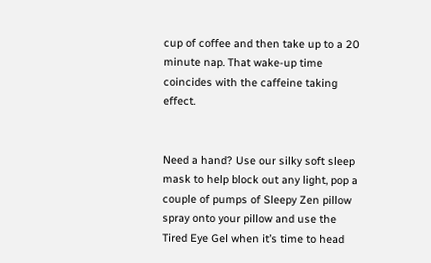cup of coffee and then take up to a 20 minute nap. That wake-up time coincides with the caffeine taking effect.


Need a hand? Use our silky soft sleep mask to help block out any light, pop a couple of pumps of Sleepy Zen pillow spray onto your pillow and use the Tired Eye Gel when it’s time to head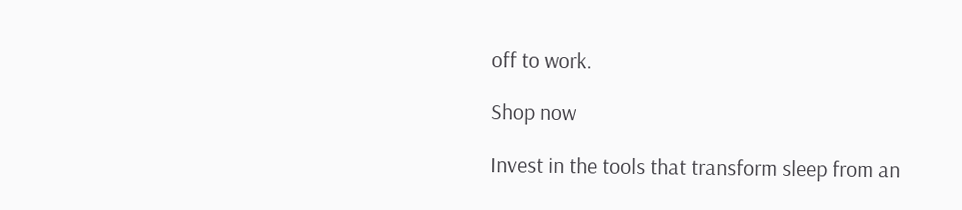off to work.

Shop now

Invest in the tools that transform sleep from an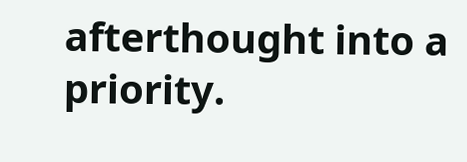afterthought into a priority.